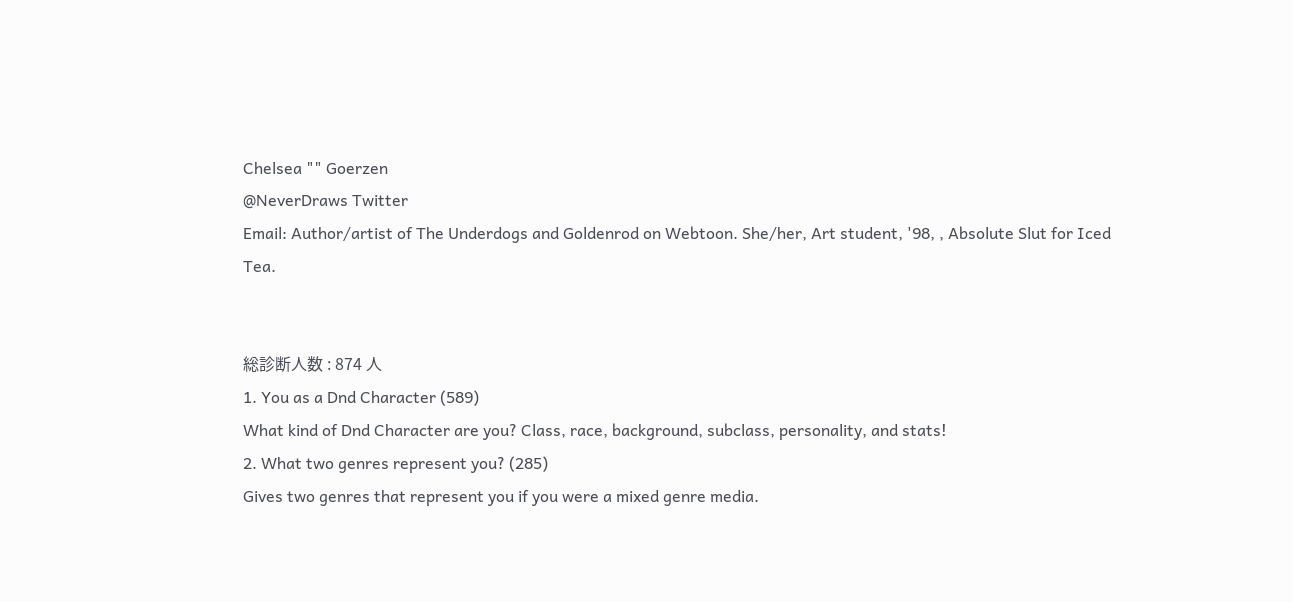Chelsea "" Goerzen
@NeverDraws Twitter
Email: Author/artist of The Underdogs and Goldenrod on Webtoon. She/her, Art student, '98, , Absolute Slut for Iced Tea.


総診断人数 : 874 人
1. You as a Dnd Character (589)
What kind of Dnd Character are you? Class, race, background, subclass, personality, and stats!
2. What two genres represent you? (285)
Gives two genres that represent you if you were a mixed genre media.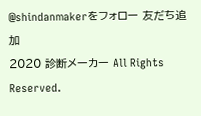@shindanmakerをフォロー 友だち追加
2020 診断メーカー All Rights Reserved.